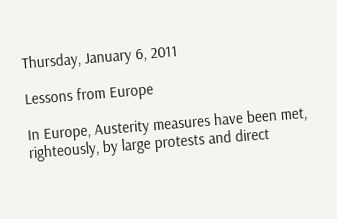Thursday, January 6, 2011

Lessons from Europe

In Europe, Austerity measures have been met, righteously, by large protests and direct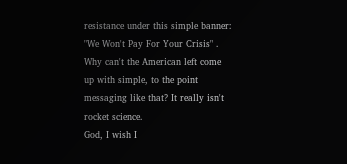resistance under this simple banner:  "We Won't Pay For Your Crisis" . Why can't the American left come up with simple, to the point messaging like that? It really isn't rocket science.
God, I wish I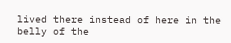lived there instead of here in the belly of the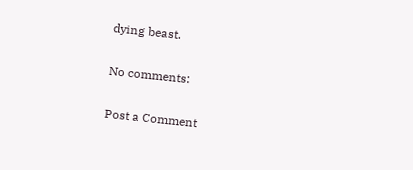dying beast.

No comments:

Post a Comment